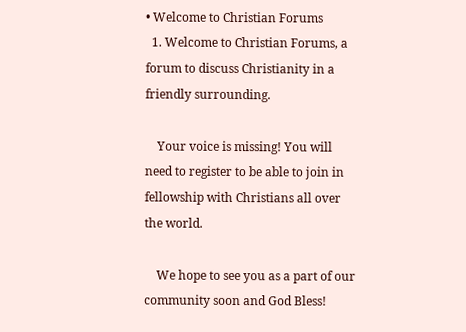• Welcome to Christian Forums
  1. Welcome to Christian Forums, a forum to discuss Christianity in a friendly surrounding.

    Your voice is missing! You will need to register to be able to join in fellowship with Christians all over the world.

    We hope to see you as a part of our community soon and God Bless!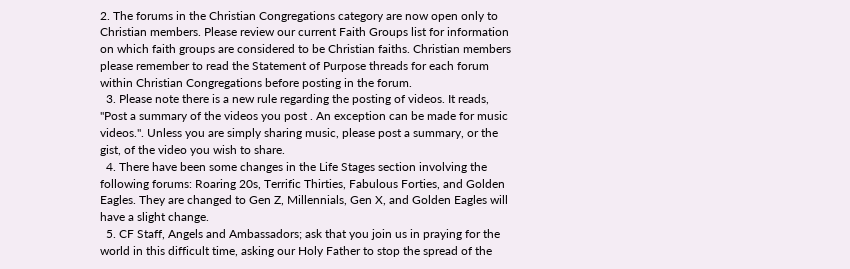2. The forums in the Christian Congregations category are now open only to Christian members. Please review our current Faith Groups list for information on which faith groups are considered to be Christian faiths. Christian members please remember to read the Statement of Purpose threads for each forum within Christian Congregations before posting in the forum.
  3. Please note there is a new rule regarding the posting of videos. It reads, "Post a summary of the videos you post . An exception can be made for music videos.". Unless you are simply sharing music, please post a summary, or the gist, of the video you wish to share.
  4. There have been some changes in the Life Stages section involving the following forums: Roaring 20s, Terrific Thirties, Fabulous Forties, and Golden Eagles. They are changed to Gen Z, Millennials, Gen X, and Golden Eagles will have a slight change.
  5. CF Staff, Angels and Ambassadors; ask that you join us in praying for the world in this difficult time, asking our Holy Father to stop the spread of the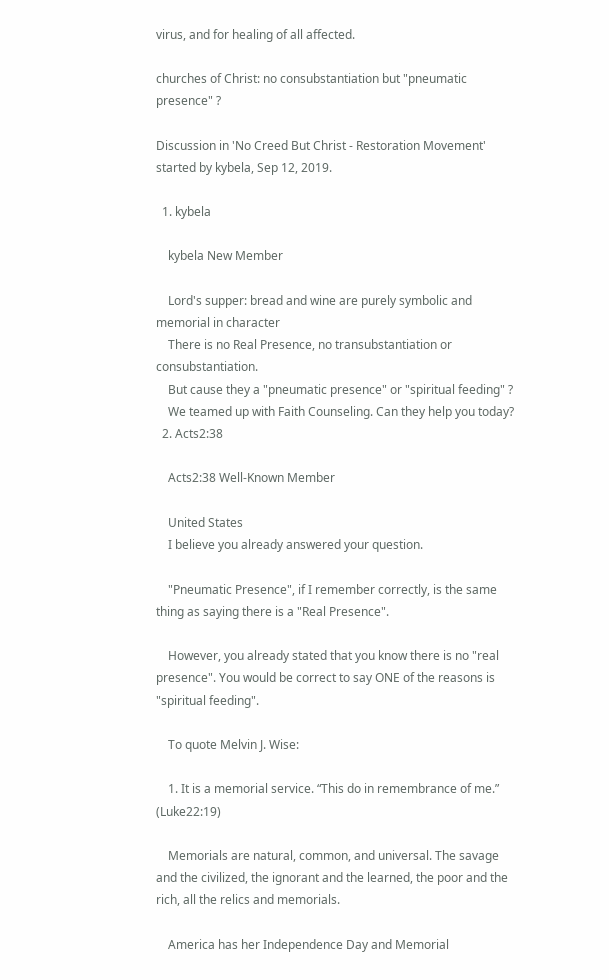virus, and for healing of all affected.

churches of Christ: no consubstantiation but "pneumatic presence" ?

Discussion in 'No Creed But Christ - Restoration Movement' started by kybela, Sep 12, 2019.

  1. kybela

    kybela New Member

    Lord's supper: bread and wine are purely symbolic and memorial in character
    There is no Real Presence, no transubstantiation or consubstantiation.
    But cause they a "pneumatic presence" or "spiritual feeding" ?
    We teamed up with Faith Counseling. Can they help you today?
  2. Acts2:38

    Acts2:38 Well-Known Member

    United States
    I believe you already answered your question.

    "Pneumatic Presence", if I remember correctly, is the same thing as saying there is a "Real Presence".

    However, you already stated that you know there is no "real presence". You would be correct to say ONE of the reasons is "spiritual feeding".

    To quote Melvin J. Wise:

    1. It is a memorial service. “This do in remembrance of me.” (Luke22:19)

    Memorials are natural, common, and universal. The savage and the civilized, the ignorant and the learned, the poor and the rich, all the relics and memorials.

    America has her Independence Day and Memorial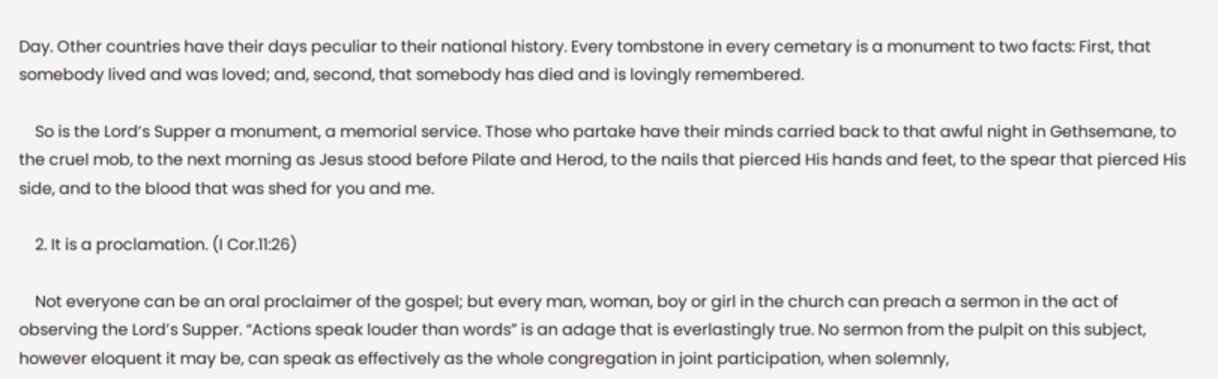Day. Other countries have their days peculiar to their national history. Every tombstone in every cemetary is a monument to two facts: First, that somebody lived and was loved; and, second, that somebody has died and is lovingly remembered.

    So is the Lord’s Supper a monument, a memorial service. Those who partake have their minds carried back to that awful night in Gethsemane, to the cruel mob, to the next morning as Jesus stood before Pilate and Herod, to the nails that pierced His hands and feet, to the spear that pierced His side, and to the blood that was shed for you and me.

    2. It is a proclamation. (I Cor.11:26)

    Not everyone can be an oral proclaimer of the gospel; but every man, woman, boy or girl in the church can preach a sermon in the act of observing the Lord’s Supper. “Actions speak louder than words” is an adage that is everlastingly true. No sermon from the pulpit on this subject, however eloquent it may be, can speak as effectively as the whole congregation in joint participation, when solemnly,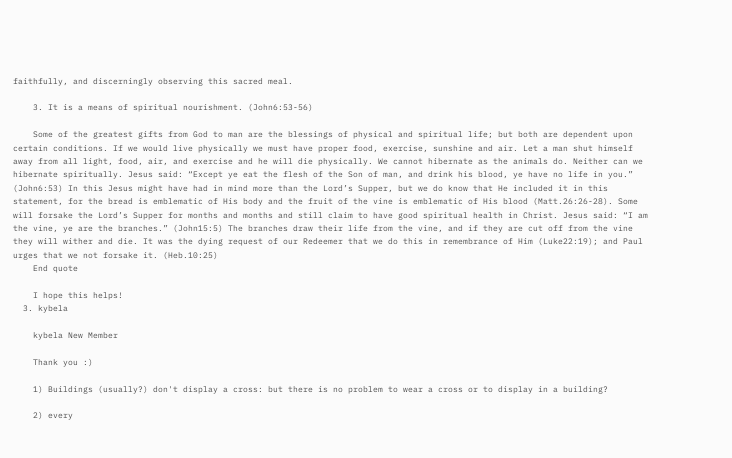faithfully, and discerningly observing this sacred meal.

    3. It is a means of spiritual nourishment. (John6:53-56)

    Some of the greatest gifts from God to man are the blessings of physical and spiritual life; but both are dependent upon certain conditions. If we would live physically we must have proper food, exercise, sunshine and air. Let a man shut himself away from all light, food, air, and exercise and he will die physically. We cannot hibernate as the animals do. Neither can we hibernate spiritually. Jesus said: “Except ye eat the flesh of the Son of man, and drink his blood, ye have no life in you.” (John6:53) In this Jesus might have had in mind more than the Lord’s Supper, but we do know that He included it in this statement, for the bread is emblematic of His body and the fruit of the vine is emblematic of His blood (Matt.26:26-28). Some will forsake the Lord’s Supper for months and months and still claim to have good spiritual health in Christ. Jesus said: “I am the vine, ye are the branches.” (John15:5) The branches draw their life from the vine, and if they are cut off from the vine they will wither and die. It was the dying request of our Redeemer that we do this in remembrance of Him (Luke22:19); and Paul urges that we not forsake it. (Heb.10:25)
    End quote

    I hope this helps!
  3. kybela

    kybela New Member

    Thank you :)

    1) Buildings (usually?) don't display a cross: but there is no problem to wear a cross or to display in a building?

    2) every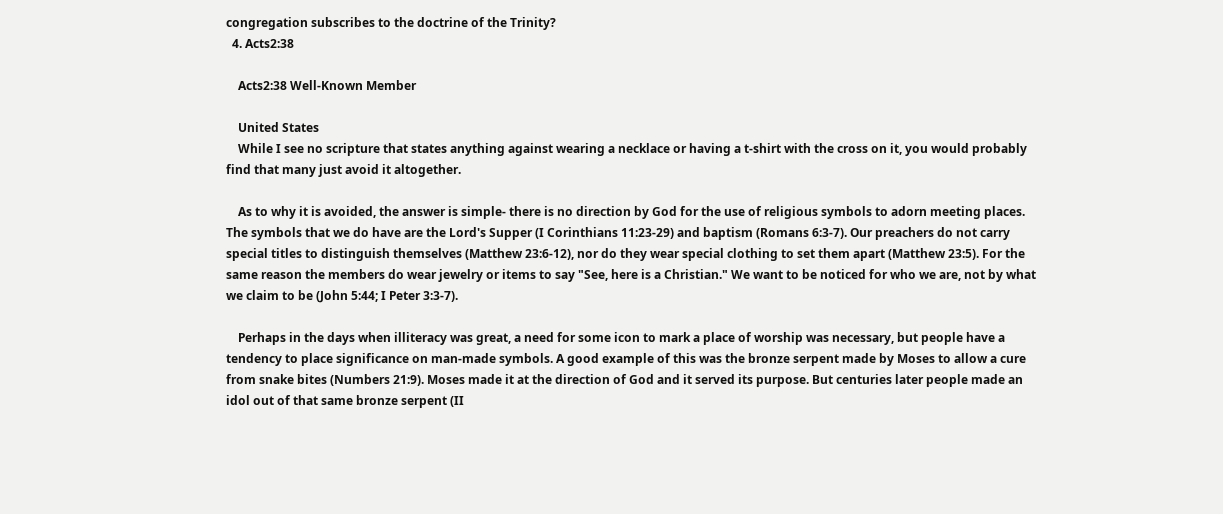congregation subscribes to the doctrine of the Trinity?
  4. Acts2:38

    Acts2:38 Well-Known Member

    United States
    While I see no scripture that states anything against wearing a necklace or having a t-shirt with the cross on it, you would probably find that many just avoid it altogether.

    As to why it is avoided, the answer is simple- there is no direction by God for the use of religious symbols to adorn meeting places. The symbols that we do have are the Lord's Supper (I Corinthians 11:23-29) and baptism (Romans 6:3-7). Our preachers do not carry special titles to distinguish themselves (Matthew 23:6-12), nor do they wear special clothing to set them apart (Matthew 23:5). For the same reason the members do wear jewelry or items to say "See, here is a Christian." We want to be noticed for who we are, not by what we claim to be (John 5:44; I Peter 3:3-7).

    Perhaps in the days when illiteracy was great, a need for some icon to mark a place of worship was necessary, but people have a tendency to place significance on man-made symbols. A good example of this was the bronze serpent made by Moses to allow a cure from snake bites (Numbers 21:9). Moses made it at the direction of God and it served its purpose. But centuries later people made an idol out of that same bronze serpent (II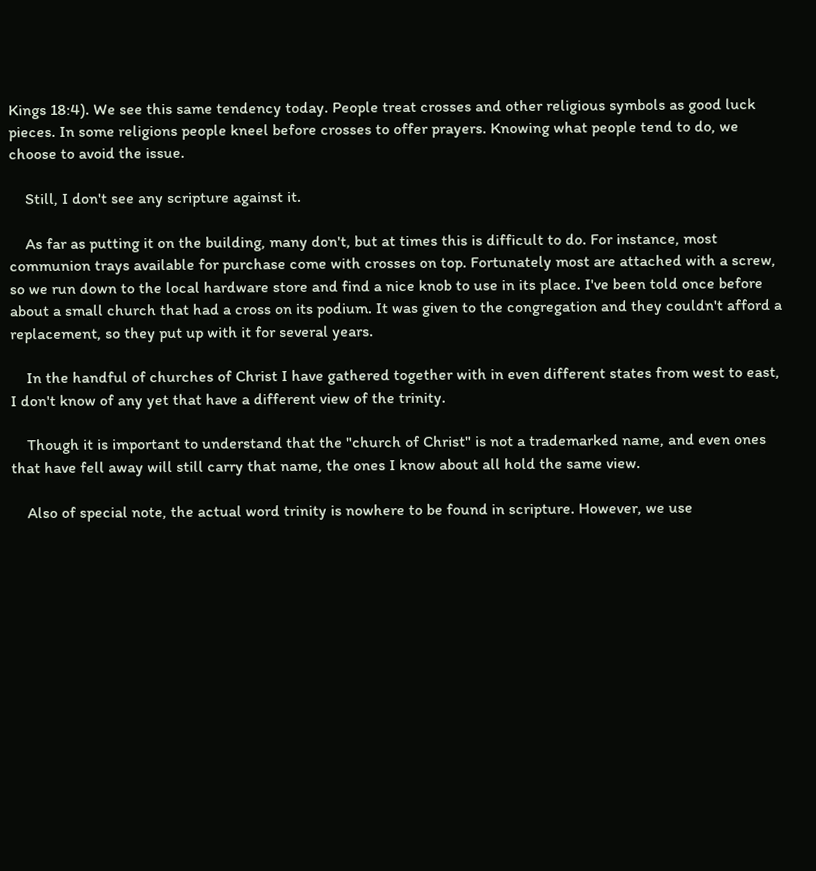Kings 18:4). We see this same tendency today. People treat crosses and other religious symbols as good luck pieces. In some religions people kneel before crosses to offer prayers. Knowing what people tend to do, we choose to avoid the issue.

    Still, I don't see any scripture against it.

    As far as putting it on the building, many don't, but at times this is difficult to do. For instance, most communion trays available for purchase come with crosses on top. Fortunately most are attached with a screw, so we run down to the local hardware store and find a nice knob to use in its place. I've been told once before about a small church that had a cross on its podium. It was given to the congregation and they couldn't afford a replacement, so they put up with it for several years.

    In the handful of churches of Christ I have gathered together with in even different states from west to east, I don't know of any yet that have a different view of the trinity.

    Though it is important to understand that the "church of Christ" is not a trademarked name, and even ones that have fell away will still carry that name, the ones I know about all hold the same view.

    Also of special note, the actual word trinity is nowhere to be found in scripture. However, we use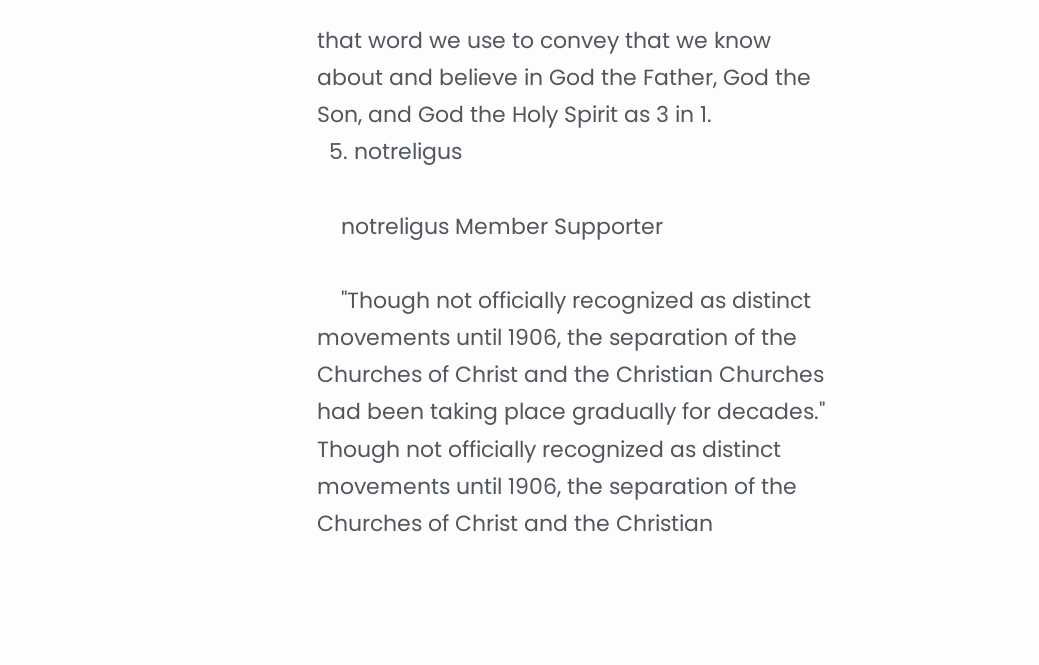that word we use to convey that we know about and believe in God the Father, God the Son, and God the Holy Spirit as 3 in 1.
  5. notreligus

    notreligus Member Supporter

    "Though not officially recognized as distinct movements until 1906, the separation of the Churches of Christ and the Christian Churches had been taking place gradually for decades." Though not officially recognized as distinct movements until 1906, the separation of the Churches of Christ and the Christian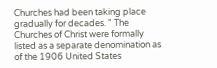Churches had been taking place gradually for decades. " The Churches of Christ were formally listed as a separate denomination as of the 1906 United States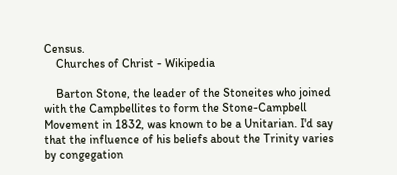Census.
    Churches of Christ - Wikipedia

    Barton Stone, the leader of the Stoneites who joined with the Campbellites to form the Stone-Campbell Movement in 1832, was known to be a Unitarian. I'd say that the influence of his beliefs about the Trinity varies by congegation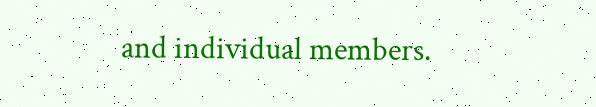and individual members.